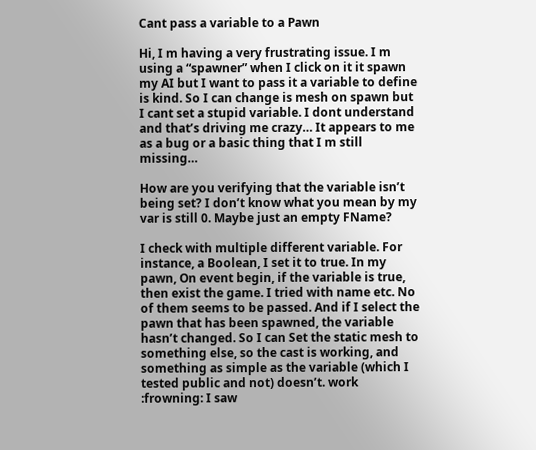Cant pass a variable to a Pawn

Hi, I m having a very frustrating issue. I m using a “spawner” when I click on it it spawn my AI but I want to pass it a variable to define is kind. So I can change is mesh on spawn but I cant set a stupid variable. I dont understand and that’s driving me crazy… It appears to me as a bug or a basic thing that I m still missing…

How are you verifying that the variable isn’t being set? I don’t know what you mean by my var is still 0. Maybe just an empty FName?

I check with multiple different variable. For instance, a Boolean, I set it to true. In my pawn, On event begin, if the variable is true, then exist the game. I tried with name etc. No of them seems to be passed. And if I select the pawn that has been spawned, the variable hasn’t changed. So I can Set the static mesh to something else, so the cast is working, and something as simple as the variable (which I tested public and not) doesn’t. work :frowning: I saw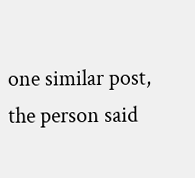one similar post, the person said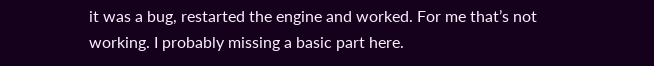it was a bug, restarted the engine and worked. For me that’s not working. I probably missing a basic part here.